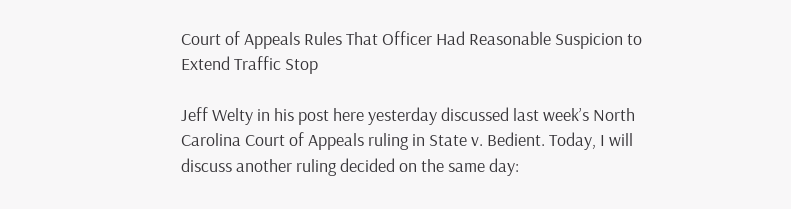Court of Appeals Rules That Officer Had Reasonable Suspicion to Extend Traffic Stop

Jeff Welty in his post here yesterday discussed last week’s North Carolina Court of Appeals ruling in State v. Bedient. Today, I will discuss another ruling decided on the same day: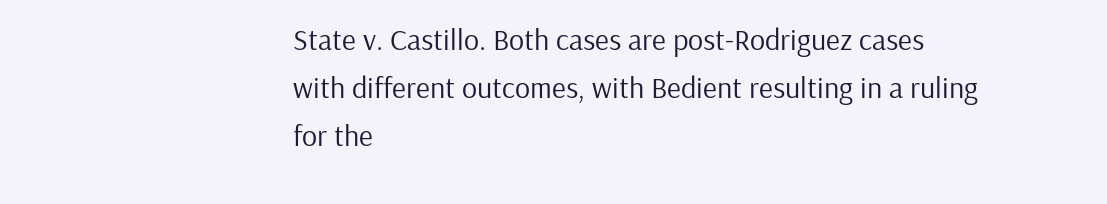State v. Castillo. Both cases are post-Rodriguez cases with different outcomes, with Bedient resulting in a ruling for the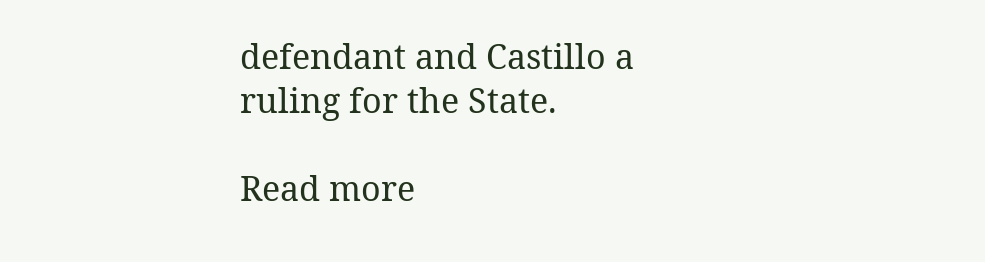defendant and Castillo a ruling for the State.

Read more